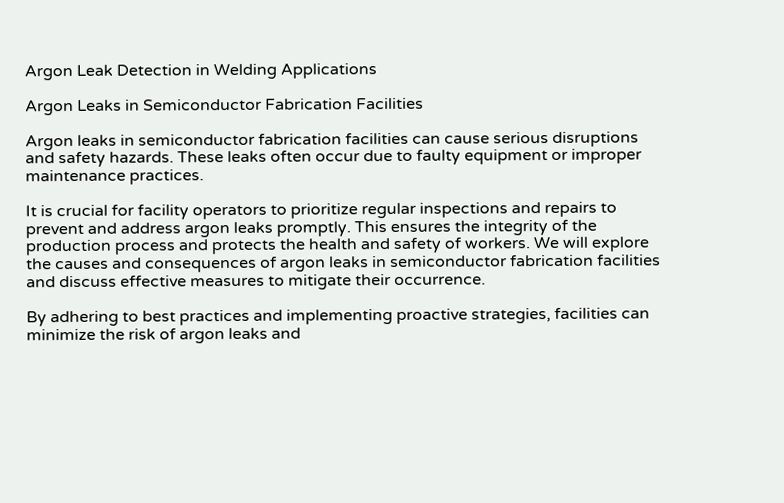Argon Leak Detection in Welding Applications

Argon Leaks in Semiconductor Fabrication Facilities

Argon leaks in semiconductor fabrication facilities can cause serious disruptions and safety hazards. These leaks often occur due to faulty equipment or improper maintenance practices.

It is crucial for facility operators to prioritize regular inspections and repairs to prevent and address argon leaks promptly. This ensures the integrity of the production process and protects the health and safety of workers. We will explore the causes and consequences of argon leaks in semiconductor fabrication facilities and discuss effective measures to mitigate their occurrence.

By adhering to best practices and implementing proactive strategies, facilities can minimize the risk of argon leaks and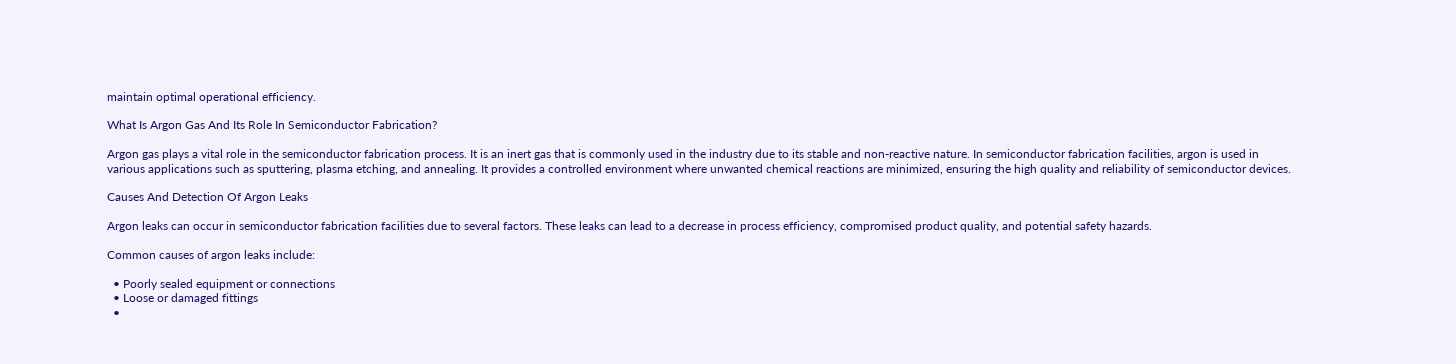maintain optimal operational efficiency.

What Is Argon Gas And Its Role In Semiconductor Fabrication?

Argon gas plays a vital role in the semiconductor fabrication process. It is an inert gas that is commonly used in the industry due to its stable and non-reactive nature. In semiconductor fabrication facilities, argon is used in various applications such as sputtering, plasma etching, and annealing. It provides a controlled environment where unwanted chemical reactions are minimized, ensuring the high quality and reliability of semiconductor devices.

Causes And Detection Of Argon Leaks

Argon leaks can occur in semiconductor fabrication facilities due to several factors. These leaks can lead to a decrease in process efficiency, compromised product quality, and potential safety hazards.

Common causes of argon leaks include:

  • Poorly sealed equipment or connections
  • Loose or damaged fittings
  •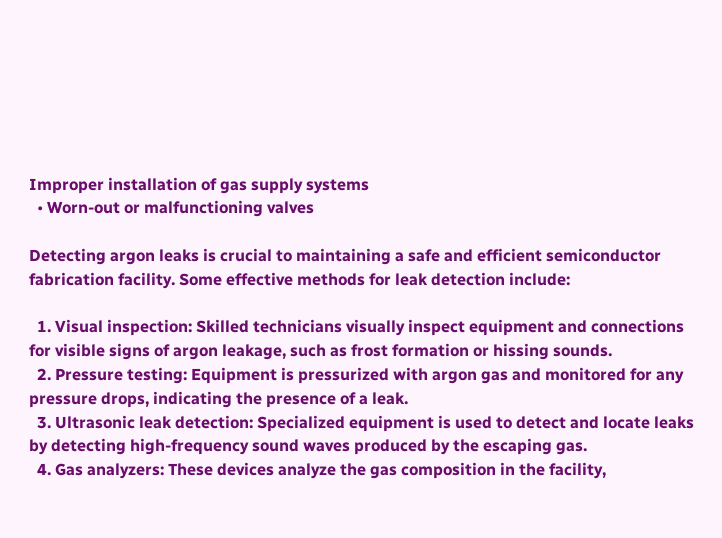Improper installation of gas supply systems
  • Worn-out or malfunctioning valves

Detecting argon leaks is crucial to maintaining a safe and efficient semiconductor fabrication facility. Some effective methods for leak detection include:

  1. Visual inspection: Skilled technicians visually inspect equipment and connections for visible signs of argon leakage, such as frost formation or hissing sounds.
  2. Pressure testing: Equipment is pressurized with argon gas and monitored for any pressure drops, indicating the presence of a leak.
  3. Ultrasonic leak detection: Specialized equipment is used to detect and locate leaks by detecting high-frequency sound waves produced by the escaping gas.
  4. Gas analyzers: These devices analyze the gas composition in the facility,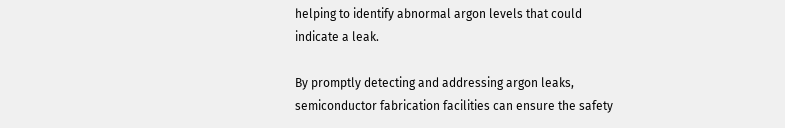helping to identify abnormal argon levels that could indicate a leak.

By promptly detecting and addressing argon leaks, semiconductor fabrication facilities can ensure the safety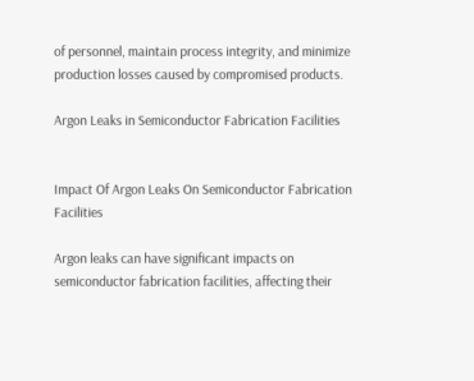of personnel, maintain process integrity, and minimize production losses caused by compromised products.

Argon Leaks in Semiconductor Fabrication Facilities


Impact Of Argon Leaks On Semiconductor Fabrication Facilities

Argon leaks can have significant impacts on semiconductor fabrication facilities, affecting their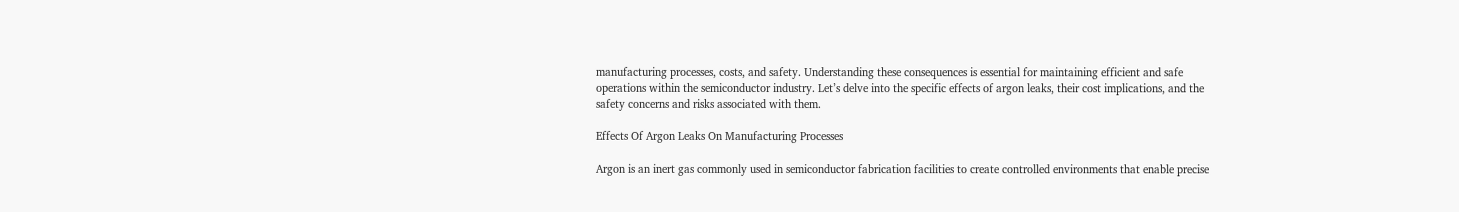manufacturing processes, costs, and safety. Understanding these consequences is essential for maintaining efficient and safe operations within the semiconductor industry. Let’s delve into the specific effects of argon leaks, their cost implications, and the safety concerns and risks associated with them.

Effects Of Argon Leaks On Manufacturing Processes

Argon is an inert gas commonly used in semiconductor fabrication facilities to create controlled environments that enable precise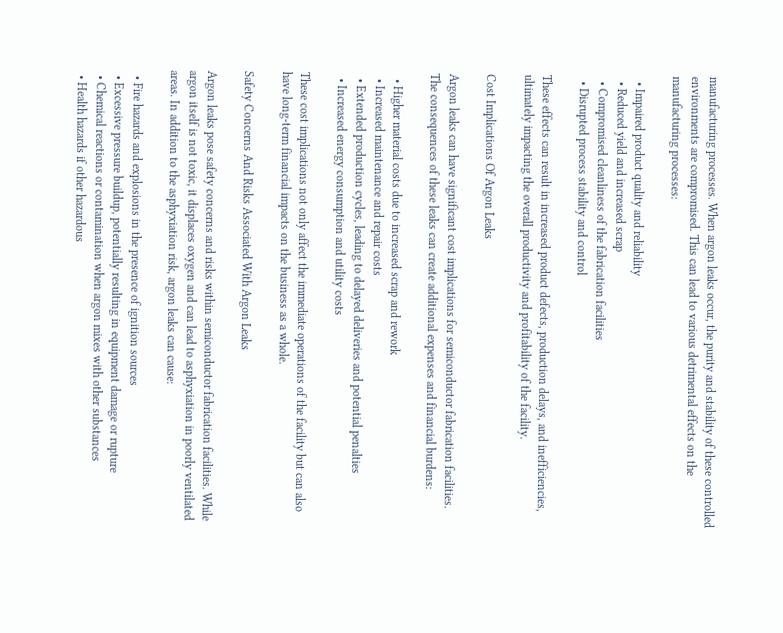manufacturing processes. When argon leaks occur, the purity and stability of these controlled environments are compromised. This can lead to various detrimental effects on the manufacturing processes:

  • Impaired product quality and reliability
  • Reduced yield and increased scrap
  • Compromised cleanliness of the fabrication facilities
  • Disrupted process stability and control

These effects can result in increased product defects, production delays, and inefficiencies, ultimately impacting the overall productivity and profitability of the facility.

Cost Implications Of Argon Leaks

Argon leaks can have significant cost implications for semiconductor fabrication facilities. The consequences of these leaks can create additional expenses and financial burdens:

  • Higher material costs due to increased scrap and rework
  • Increased maintenance and repair costs
  • Extended production cycles, leading to delayed deliveries and potential penalties
  • Increased energy consumption and utility costs

These cost implications not only affect the immediate operations of the facility but can also have long-term financial impacts on the business as a whole.

Safety Concerns And Risks Associated With Argon Leaks

Argon leaks pose safety concerns and risks within semiconductor fabrication facilities. While argon itself is not toxic, it displaces oxygen and can lead to asphyxiation in poorly ventilated areas. In addition to the asphyxiation risk, argon leaks can cause:

  • Fire hazards and explosions in the presence of ignition sources
  • Excessive pressure buildup, potentially resulting in equipment damage or rupture
  • Chemical reactions or contamination when argon mixes with other substances
  • Health hazards if other hazardous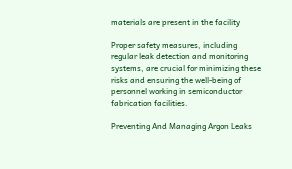materials are present in the facility

Proper safety measures, including regular leak detection and monitoring systems, are crucial for minimizing these risks and ensuring the well-being of personnel working in semiconductor fabrication facilities.

Preventing And Managing Argon Leaks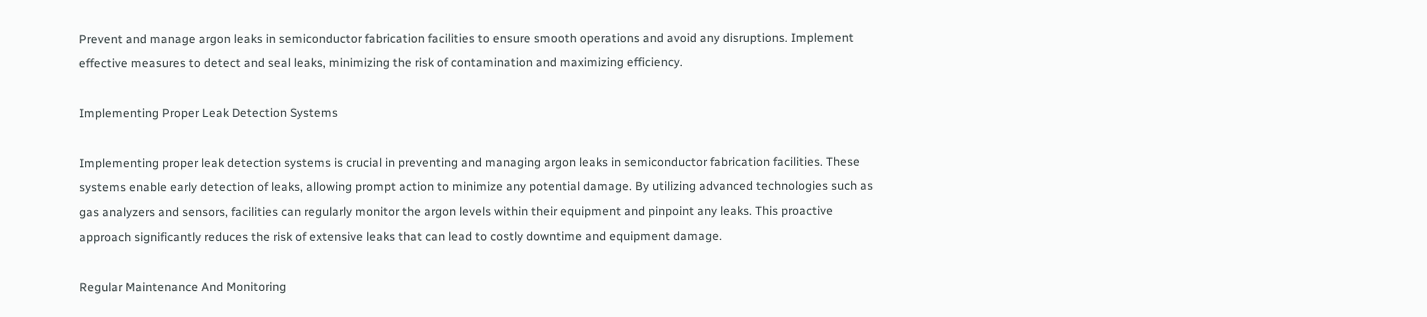Prevent and manage argon leaks in semiconductor fabrication facilities to ensure smooth operations and avoid any disruptions. Implement effective measures to detect and seal leaks, minimizing the risk of contamination and maximizing efficiency.

Implementing Proper Leak Detection Systems

Implementing proper leak detection systems is crucial in preventing and managing argon leaks in semiconductor fabrication facilities. These systems enable early detection of leaks, allowing prompt action to minimize any potential damage. By utilizing advanced technologies such as gas analyzers and sensors, facilities can regularly monitor the argon levels within their equipment and pinpoint any leaks. This proactive approach significantly reduces the risk of extensive leaks that can lead to costly downtime and equipment damage.

Regular Maintenance And Monitoring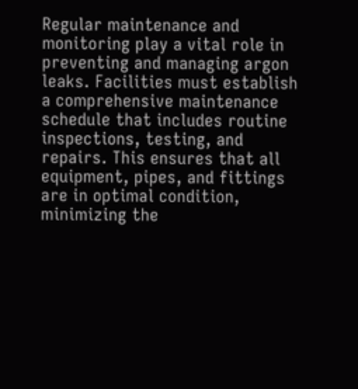Regular maintenance and monitoring play a vital role in preventing and managing argon leaks. Facilities must establish a comprehensive maintenance schedule that includes routine inspections, testing, and repairs. This ensures that all equipment, pipes, and fittings are in optimal condition, minimizing the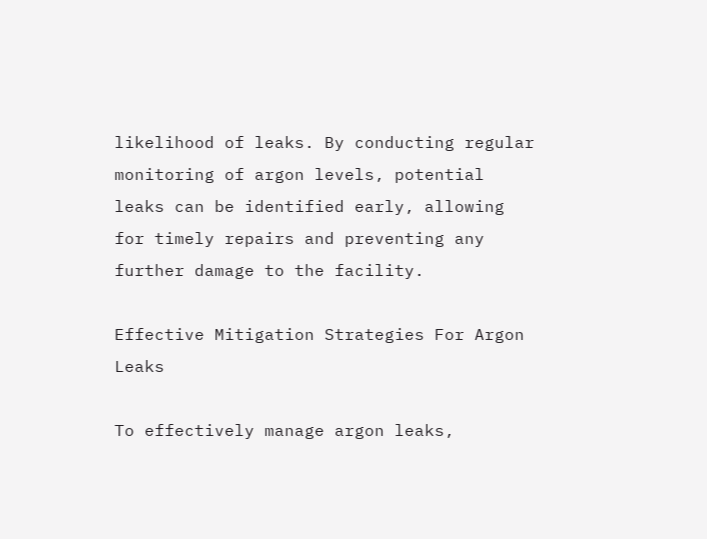likelihood of leaks. By conducting regular monitoring of argon levels, potential leaks can be identified early, allowing for timely repairs and preventing any further damage to the facility.

Effective Mitigation Strategies For Argon Leaks

To effectively manage argon leaks,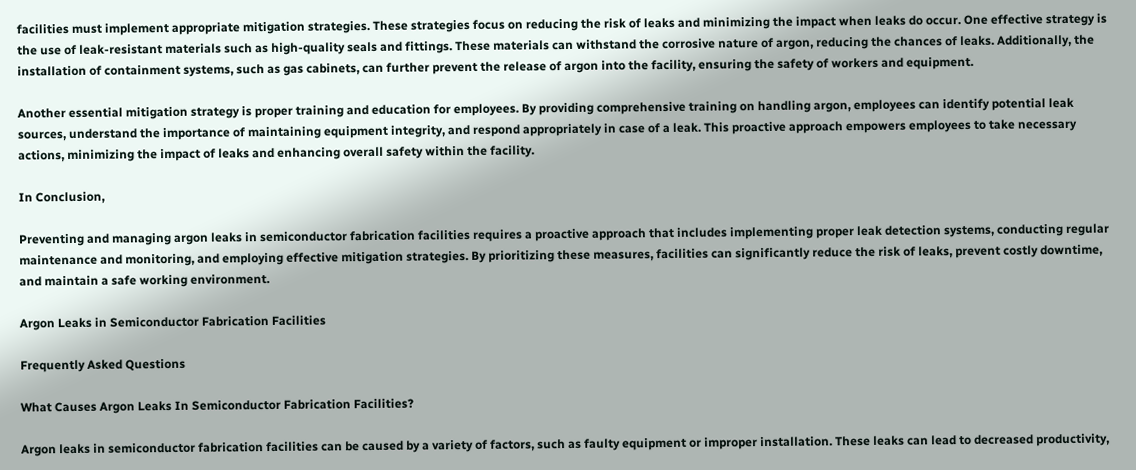facilities must implement appropriate mitigation strategies. These strategies focus on reducing the risk of leaks and minimizing the impact when leaks do occur. One effective strategy is the use of leak-resistant materials such as high-quality seals and fittings. These materials can withstand the corrosive nature of argon, reducing the chances of leaks. Additionally, the installation of containment systems, such as gas cabinets, can further prevent the release of argon into the facility, ensuring the safety of workers and equipment.

Another essential mitigation strategy is proper training and education for employees. By providing comprehensive training on handling argon, employees can identify potential leak sources, understand the importance of maintaining equipment integrity, and respond appropriately in case of a leak. This proactive approach empowers employees to take necessary actions, minimizing the impact of leaks and enhancing overall safety within the facility.

In Conclusion,

Preventing and managing argon leaks in semiconductor fabrication facilities requires a proactive approach that includes implementing proper leak detection systems, conducting regular maintenance and monitoring, and employing effective mitigation strategies. By prioritizing these measures, facilities can significantly reduce the risk of leaks, prevent costly downtime, and maintain a safe working environment.

Argon Leaks in Semiconductor Fabrication Facilities

Frequently Asked Questions

What Causes Argon Leaks In Semiconductor Fabrication Facilities?

Argon leaks in semiconductor fabrication facilities can be caused by a variety of factors, such as faulty equipment or improper installation. These leaks can lead to decreased productivity,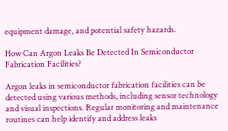equipment damage, and potential safety hazards.

How Can Argon Leaks Be Detected In Semiconductor Fabrication Facilities?

Argon leaks in semiconductor fabrication facilities can be detected using various methods, including sensor technology and visual inspections. Regular monitoring and maintenance routines can help identify and address leaks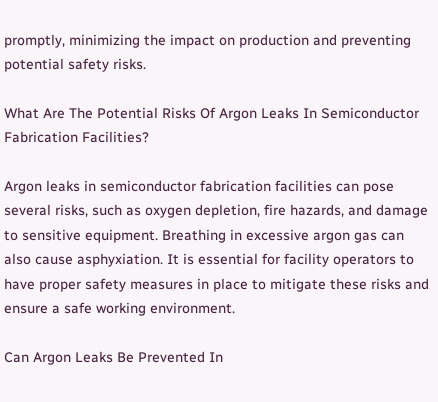promptly, minimizing the impact on production and preventing potential safety risks.

What Are The Potential Risks Of Argon Leaks In Semiconductor Fabrication Facilities?

Argon leaks in semiconductor fabrication facilities can pose several risks, such as oxygen depletion, fire hazards, and damage to sensitive equipment. Breathing in excessive argon gas can also cause asphyxiation. It is essential for facility operators to have proper safety measures in place to mitigate these risks and ensure a safe working environment.

Can Argon Leaks Be Prevented In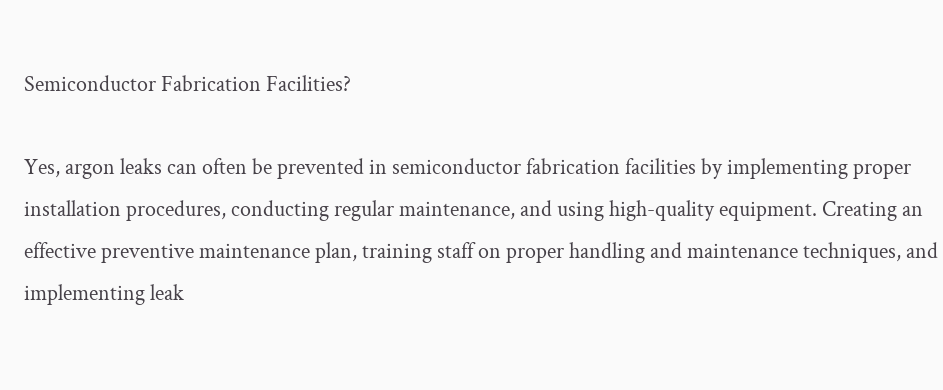Semiconductor Fabrication Facilities?

Yes, argon leaks can often be prevented in semiconductor fabrication facilities by implementing proper installation procedures, conducting regular maintenance, and using high-quality equipment. Creating an effective preventive maintenance plan, training staff on proper handling and maintenance techniques, and implementing leak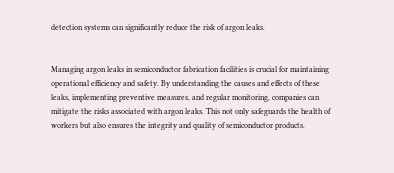detection systems can significantly reduce the risk of argon leaks.


Managing argon leaks in semiconductor fabrication facilities is crucial for maintaining operational efficiency and safety. By understanding the causes and effects of these leaks, implementing preventive measures, and regular monitoring, companies can mitigate the risks associated with argon leaks. This not only safeguards the health of workers but also ensures the integrity and quality of semiconductor products.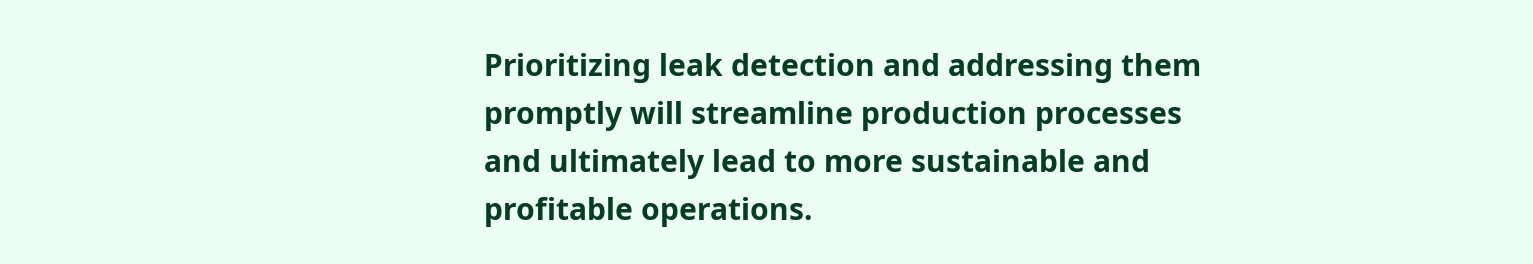Prioritizing leak detection and addressing them promptly will streamline production processes and ultimately lead to more sustainable and profitable operations.